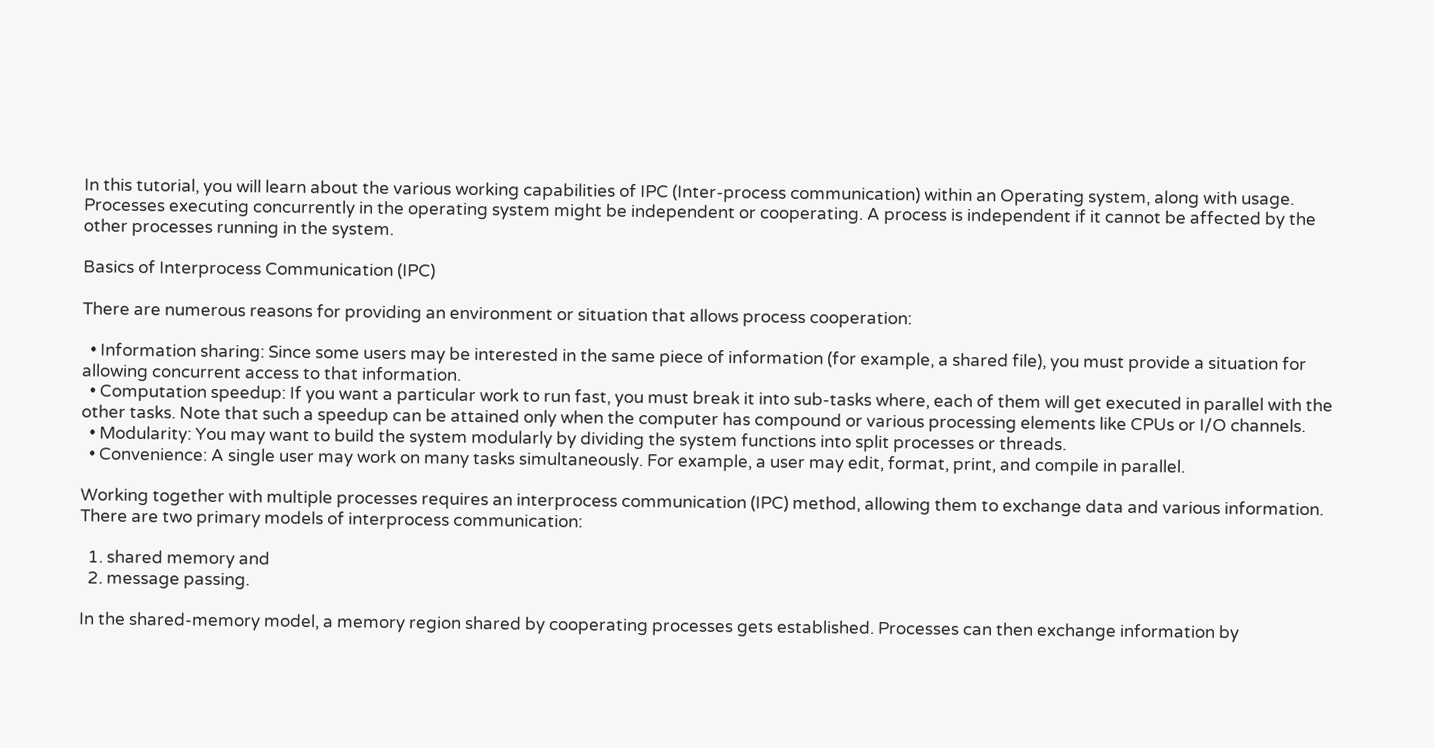In this tutorial, you will learn about the various working capabilities of IPC (Inter-process communication) within an Operating system, along with usage. Processes executing concurrently in the operating system might be independent or cooperating. A process is independent if it cannot be affected by the other processes running in the system.

Basics of Interprocess Communication (IPC)

There are numerous reasons for providing an environment or situation that allows process cooperation:

  • Information sharing: Since some users may be interested in the same piece of information (for example, a shared file), you must provide a situation for allowing concurrent access to that information.
  • Computation speedup: If you want a particular work to run fast, you must break it into sub-tasks where, each of them will get executed in parallel with the other tasks. Note that such a speedup can be attained only when the computer has compound or various processing elements like CPUs or I/O channels.
  • Modularity: You may want to build the system modularly by dividing the system functions into split processes or threads.
  • Convenience: A single user may work on many tasks simultaneously. For example, a user may edit, format, print, and compile in parallel.

Working together with multiple processes requires an interprocess communication (IPC) method, allowing them to exchange data and various information. There are two primary models of interprocess communication:

  1. shared memory and
  2. message passing.

In the shared-memory model, a memory region shared by cooperating processes gets established. Processes can then exchange information by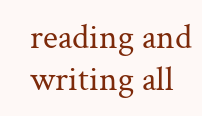reading and writing all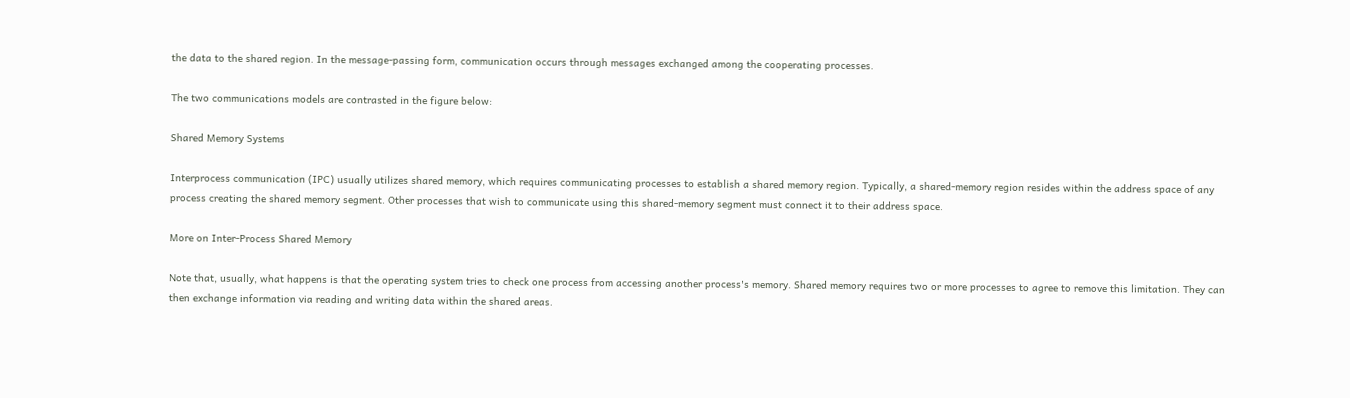the data to the shared region. In the message-passing form, communication occurs through messages exchanged among the cooperating processes.

The two communications models are contrasted in the figure below:

Shared Memory Systems

Interprocess communication (IPC) usually utilizes shared memory, which requires communicating processes to establish a shared memory region. Typically, a shared-memory region resides within the address space of any process creating the shared memory segment. Other processes that wish to communicate using this shared-memory segment must connect it to their address space.

More on Inter-Process Shared Memory

Note that, usually, what happens is that the operating system tries to check one process from accessing another process's memory. Shared memory requires two or more processes to agree to remove this limitation. They can then exchange information via reading and writing data within the shared areas.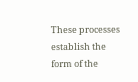These processes establish the form of the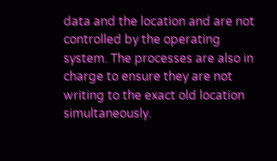data and the location and are not controlled by the operating system. The processes are also in charge to ensure they are not writing to the exact old location simultaneously.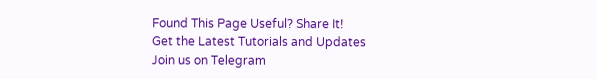Found This Page Useful? Share It!
Get the Latest Tutorials and Updates
Join us on Telegram